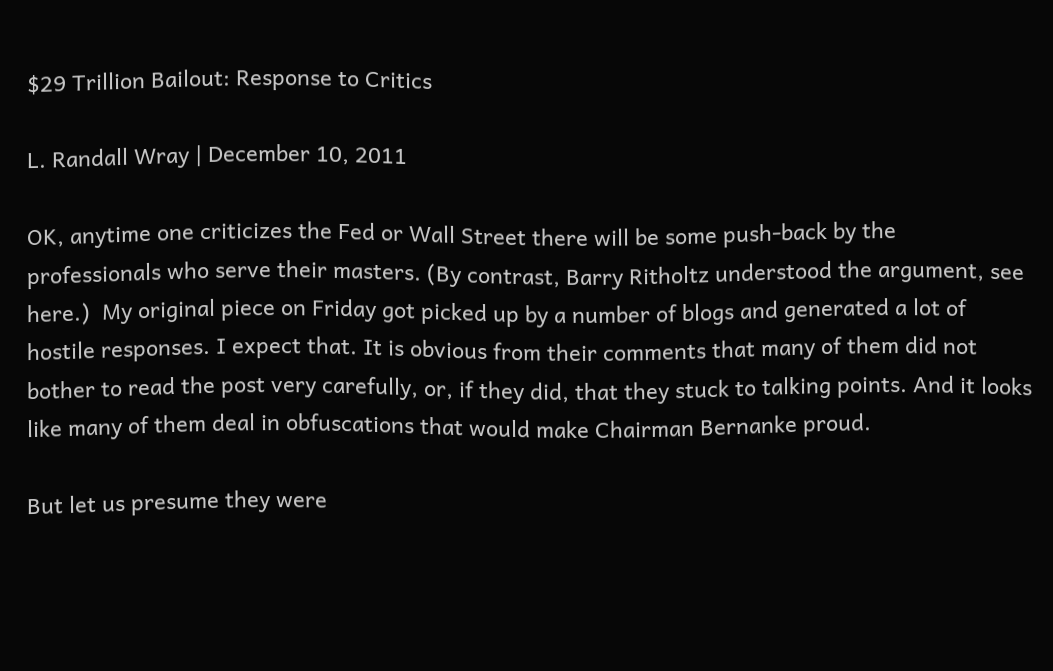$29 Trillion Bailout: Response to Critics

L. Randall Wray | December 10, 2011

OK, anytime one criticizes the Fed or Wall Street there will be some push-back by the professionals who serve their masters. (By contrast, Barry Ritholtz understood the argument, see here.)  My original piece on Friday got picked up by a number of blogs and generated a lot of hostile responses. I expect that. It is obvious from their comments that many of them did not bother to read the post very carefully, or, if they did, that they stuck to talking points. And it looks like many of them deal in obfuscations that would make Chairman Bernanke proud.

But let us presume they were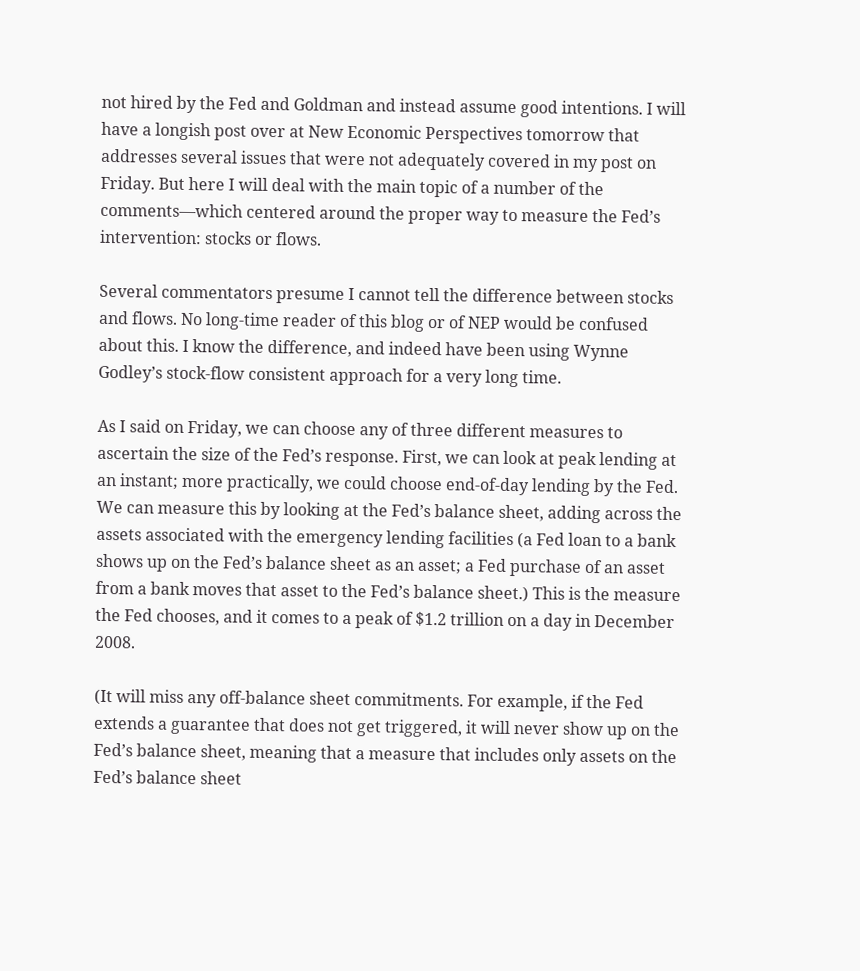not hired by the Fed and Goldman and instead assume good intentions. I will have a longish post over at New Economic Perspectives tomorrow that addresses several issues that were not adequately covered in my post on Friday. But here I will deal with the main topic of a number of the comments—which centered around the proper way to measure the Fed’s intervention: stocks or flows.

Several commentators presume I cannot tell the difference between stocks and flows. No long-time reader of this blog or of NEP would be confused about this. I know the difference, and indeed have been using Wynne Godley’s stock-flow consistent approach for a very long time.

As I said on Friday, we can choose any of three different measures to ascertain the size of the Fed’s response. First, we can look at peak lending at an instant; more practically, we could choose end-of-day lending by the Fed. We can measure this by looking at the Fed’s balance sheet, adding across the assets associated with the emergency lending facilities (a Fed loan to a bank shows up on the Fed’s balance sheet as an asset; a Fed purchase of an asset from a bank moves that asset to the Fed’s balance sheet.) This is the measure the Fed chooses, and it comes to a peak of $1.2 trillion on a day in December 2008.

(It will miss any off-balance sheet commitments. For example, if the Fed extends a guarantee that does not get triggered, it will never show up on the Fed’s balance sheet, meaning that a measure that includes only assets on the Fed’s balance sheet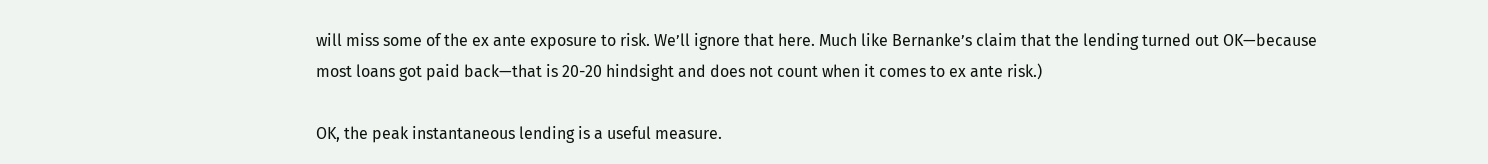will miss some of the ex ante exposure to risk. We’ll ignore that here. Much like Bernanke’s claim that the lending turned out OK—because most loans got paid back—that is 20-20 hindsight and does not count when it comes to ex ante risk.)

OK, the peak instantaneous lending is a useful measure.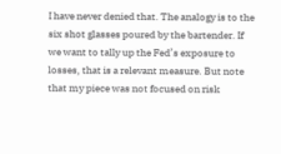I have never denied that. The analogy is to the six shot glasses poured by the bartender. If we want to tally up the Fed’s exposure to losses, that is a relevant measure. But note that my piece was not focused on risk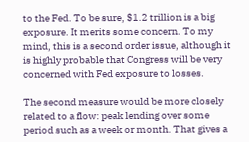to the Fed. To be sure, $1.2 trillion is a big exposure. It merits some concern. To my mind, this is a second order issue, although it is highly probable that Congress will be very concerned with Fed exposure to losses.

The second measure would be more closely related to a flow: peak lending over some period such as a week or month. That gives a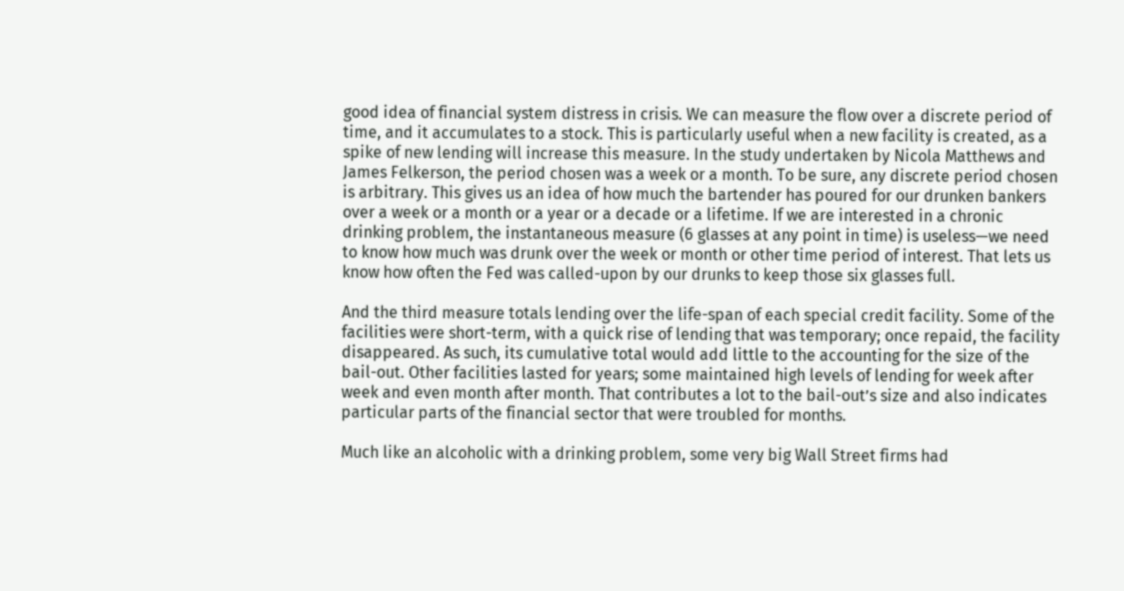good idea of financial system distress in crisis. We can measure the flow over a discrete period of time, and it accumulates to a stock. This is particularly useful when a new facility is created, as a spike of new lending will increase this measure. In the study undertaken by Nicola Matthews and James Felkerson, the period chosen was a week or a month. To be sure, any discrete period chosen is arbitrary. This gives us an idea of how much the bartender has poured for our drunken bankers over a week or a month or a year or a decade or a lifetime. If we are interested in a chronic drinking problem, the instantaneous measure (6 glasses at any point in time) is useless—we need to know how much was drunk over the week or month or other time period of interest. That lets us know how often the Fed was called-upon by our drunks to keep those six glasses full.

And the third measure totals lending over the life-span of each special credit facility. Some of the facilities were short-term, with a quick rise of lending that was temporary; once repaid, the facility disappeared. As such, its cumulative total would add little to the accounting for the size of the bail-out. Other facilities lasted for years; some maintained high levels of lending for week after week and even month after month. That contributes a lot to the bail-out’s size and also indicates particular parts of the financial sector that were troubled for months.

Much like an alcoholic with a drinking problem, some very big Wall Street firms had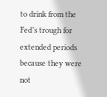to drink from the Fed’s trough for extended periods because they were not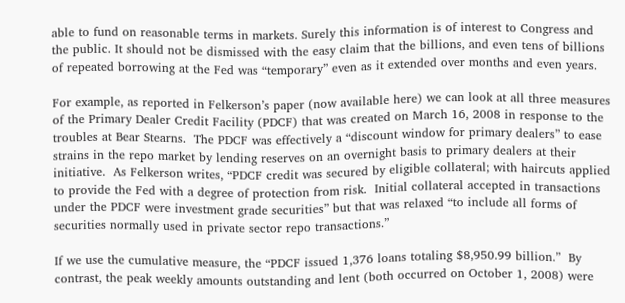able to fund on reasonable terms in markets. Surely this information is of interest to Congress and the public. It should not be dismissed with the easy claim that the billions, and even tens of billions of repeated borrowing at the Fed was “temporary” even as it extended over months and even years.

For example, as reported in Felkerson’s paper (now available here) we can look at all three measures of the Primary Dealer Credit Facility (PDCF) that was created on March 16, 2008 in response to the troubles at Bear Stearns.  The PDCF was effectively a “discount window for primary dealers” to ease strains in the repo market by lending reserves on an overnight basis to primary dealers at their initiative.  As Felkerson writes, “PDCF credit was secured by eligible collateral; with haircuts applied to provide the Fed with a degree of protection from risk.  Initial collateral accepted in transactions under the PDCF were investment grade securities” but that was relaxed “to include all forms of securities normally used in private sector repo transactions.”

If we use the cumulative measure, the “PDCF issued 1,376 loans totaling $8,950.99 billion.”  By contrast, the peak weekly amounts outstanding and lent (both occurred on October 1, 2008) were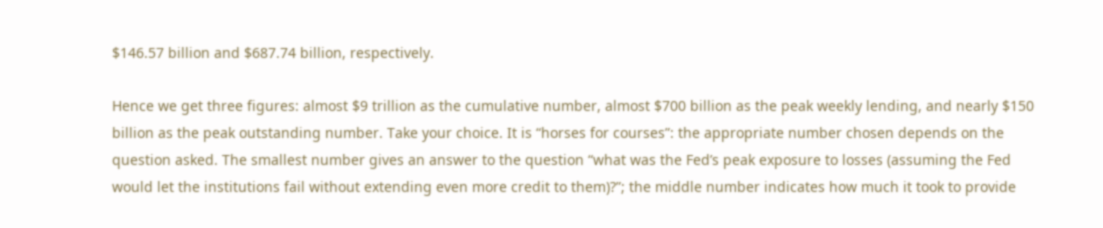$146.57 billion and $687.74 billion, respectively.

Hence we get three figures: almost $9 trillion as the cumulative number, almost $700 billion as the peak weekly lending, and nearly $150 billion as the peak outstanding number. Take your choice. It is “horses for courses”: the appropriate number chosen depends on the question asked. The smallest number gives an answer to the question “what was the Fed’s peak exposure to losses (assuming the Fed would let the institutions fail without extending even more credit to them)?”; the middle number indicates how much it took to provide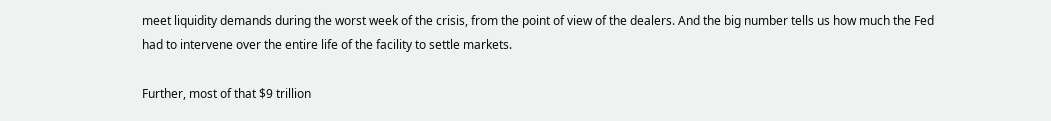meet liquidity demands during the worst week of the crisis, from the point of view of the dealers. And the big number tells us how much the Fed had to intervene over the entire life of the facility to settle markets.

Further, most of that $9 trillion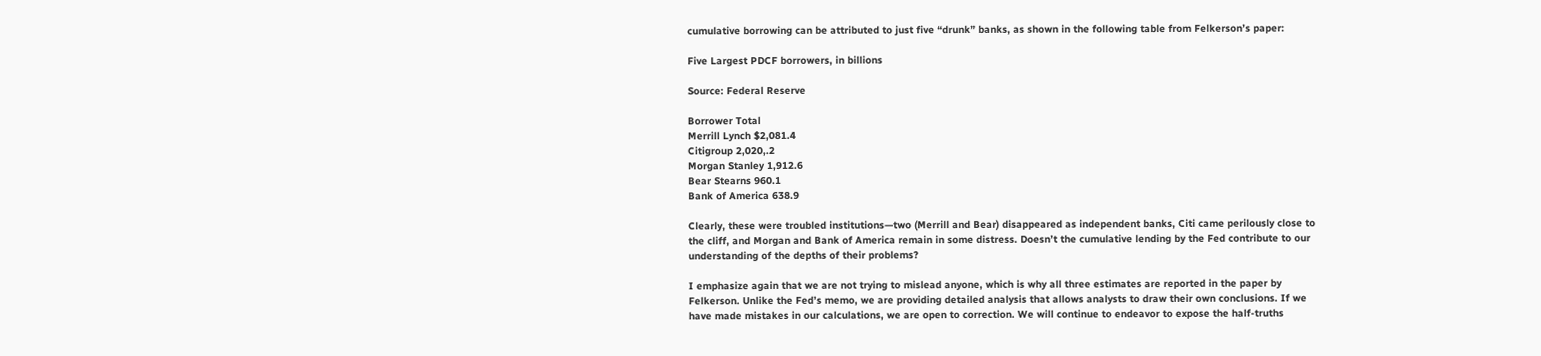cumulative borrowing can be attributed to just five “drunk” banks, as shown in the following table from Felkerson’s paper:

Five Largest PDCF borrowers, in billions

Source: Federal Reserve

Borrower Total
Merrill Lynch $2,081.4
Citigroup 2,020,.2
Morgan Stanley 1,912.6
Bear Stearns 960.1
Bank of America 638.9

Clearly, these were troubled institutions—two (Merrill and Bear) disappeared as independent banks, Citi came perilously close to the cliff, and Morgan and Bank of America remain in some distress. Doesn’t the cumulative lending by the Fed contribute to our understanding of the depths of their problems?

I emphasize again that we are not trying to mislead anyone, which is why all three estimates are reported in the paper by Felkerson. Unlike the Fed’s memo, we are providing detailed analysis that allows analysts to draw their own conclusions. If we have made mistakes in our calculations, we are open to correction. We will continue to endeavor to expose the half-truths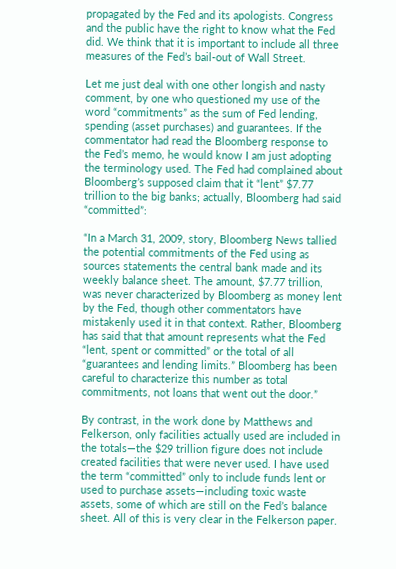propagated by the Fed and its apologists. Congress and the public have the right to know what the Fed did. We think that it is important to include all three measures of the Fed’s bail-out of Wall Street.

Let me just deal with one other longish and nasty comment, by one who questioned my use of the word “commitments” as the sum of Fed lending, spending (asset purchases) and guarantees. If the commentator had read the Bloomberg response to the Fed’s memo, he would know I am just adopting the terminology used. The Fed had complained about Bloomberg’s supposed claim that it “lent” $7.77 trillion to the big banks; actually, Bloomberg had said “committed”:

“In a March 31, 2009, story, Bloomberg News tallied the potential commitments of the Fed using as sources statements the central bank made and its weekly balance sheet. The amount, $7.77 trillion, was never characterized by Bloomberg as money lent by the Fed, though other commentators have mistakenly used it in that context. Rather, Bloomberg has said that that amount represents what the Fed “lent, spent or committed” or the total of all “guarantees and lending limits.” Bloomberg has been careful to characterize this number as total commitments, not loans that went out the door.”

By contrast, in the work done by Matthews and Felkerson, only facilities actually used are included in the totals—the $29 trillion figure does not include created facilities that were never used. I have used the term “committed” only to include funds lent or used to purchase assets—including toxic waste assets, some of which are still on the Fed’s balance sheet. All of this is very clear in the Felkerson paper.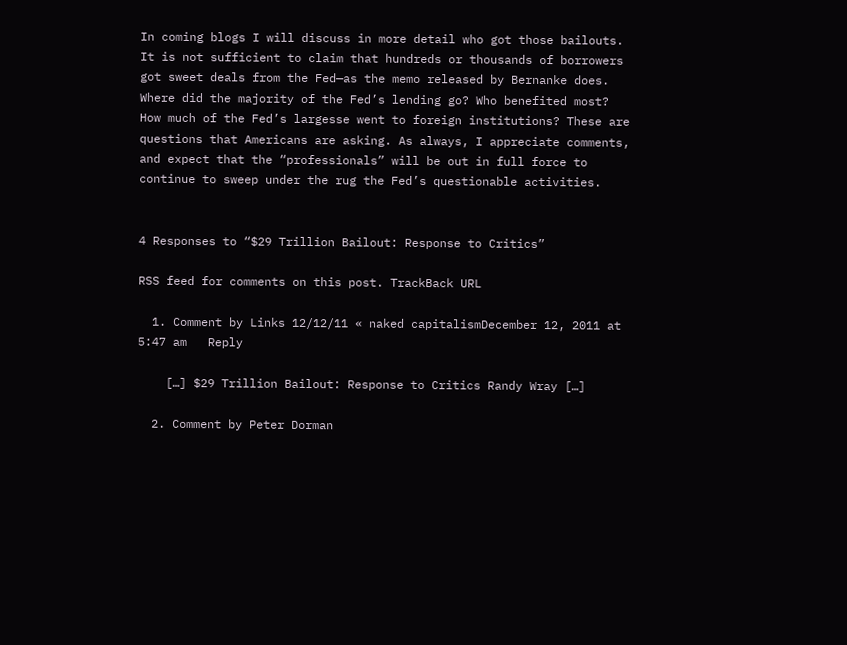In coming blogs I will discuss in more detail who got those bailouts. It is not sufficient to claim that hundreds or thousands of borrowers got sweet deals from the Fed—as the memo released by Bernanke does. Where did the majority of the Fed’s lending go? Who benefited most? How much of the Fed’s largesse went to foreign institutions? These are questions that Americans are asking. As always, I appreciate comments, and expect that the “professionals” will be out in full force to continue to sweep under the rug the Fed’s questionable activities.


4 Responses to “$29 Trillion Bailout: Response to Critics”

RSS feed for comments on this post. TrackBack URL

  1. Comment by Links 12/12/11 « naked capitalismDecember 12, 2011 at 5:47 am   Reply

    […] $29 Trillion Bailout: Response to Critics Randy Wray […]

  2. Comment by Peter Dorman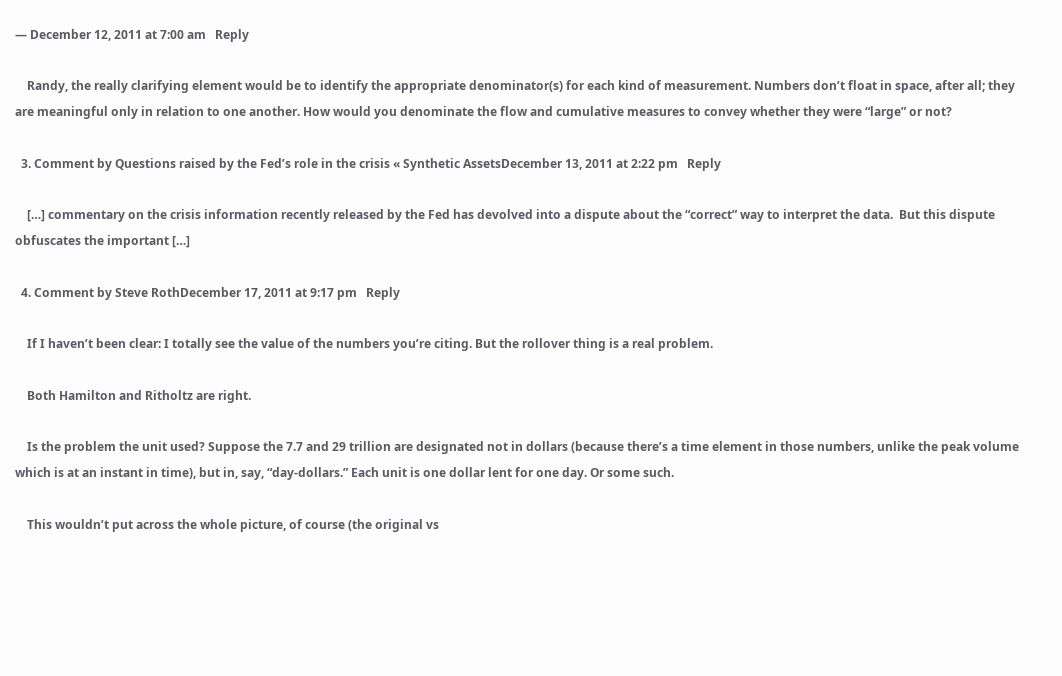— December 12, 2011 at 7:00 am   Reply

    Randy, the really clarifying element would be to identify the appropriate denominator(s) for each kind of measurement. Numbers don’t float in space, after all; they are meaningful only in relation to one another. How would you denominate the flow and cumulative measures to convey whether they were “large” or not?

  3. Comment by Questions raised by the Fed’s role in the crisis « Synthetic AssetsDecember 13, 2011 at 2:22 pm   Reply

    […] commentary on the crisis information recently released by the Fed has devolved into a dispute about the “correct” way to interpret the data.  But this dispute obfuscates the important […]

  4. Comment by Steve RothDecember 17, 2011 at 9:17 pm   Reply

    If I haven’t been clear: I totally see the value of the numbers you’re citing. But the rollover thing is a real problem.

    Both Hamilton and Ritholtz are right.

    Is the problem the unit used? Suppose the 7.7 and 29 trillion are designated not in dollars (because there’s a time element in those numbers, unlike the peak volume which is at an instant in time), but in, say, “day-dollars.” Each unit is one dollar lent for one day. Or some such.

    This wouldn’t put across the whole picture, of course (the original vs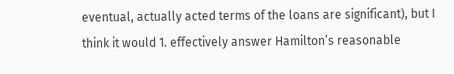eventual, actually acted terms of the loans are significant), but I think it would 1. effectively answer Hamilton’s reasonable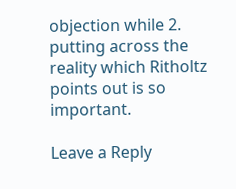objection while 2. putting across the reality which Ritholtz points out is so important.

Leave a Reply